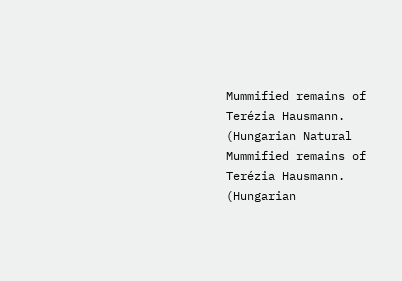Mummified remains of Terézia Hausmann. (Hungarian Natural
Mummified remains of Terézia Hausmann. (Hungarian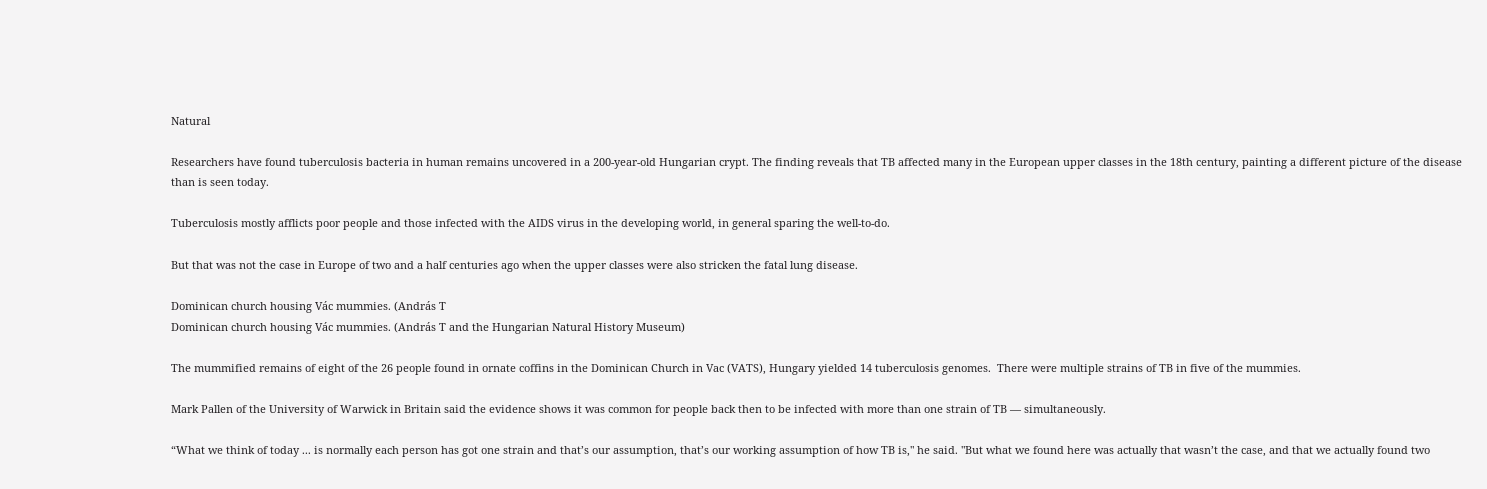Natural

Researchers have found tuberculosis bacteria in human remains uncovered in a 200-year-old Hungarian crypt. The finding reveals that TB affected many in the European upper classes in the 18th century, painting a different picture of the disease than is seen today.

Tuberculosis mostly afflicts poor people and those infected with the AIDS virus in the developing world, in general sparing the well-to-do.

But that was not the case in Europe of two and a half centuries ago when the upper classes were also stricken the fatal lung disease.

Dominican church housing Vác mummies. (András T
Dominican church housing Vác mummies. (András T and the Hungarian Natural History Museum)

The mummified remains of eight of the 26 people found in ornate coffins in the Dominican Church in Vac (VATS), Hungary yielded 14 tuberculosis genomes.  There were multiple strains of TB in five of the mummies.

Mark Pallen of the University of Warwick in Britain said the evidence shows it was common for people back then to be infected with more than one strain of TB — simultaneously.

“What we think of today ... is normally each person has got one strain and that’s our assumption, that’s our working assumption of how TB is," he said. "But what we found here was actually that wasn’t the case, and that we actually found two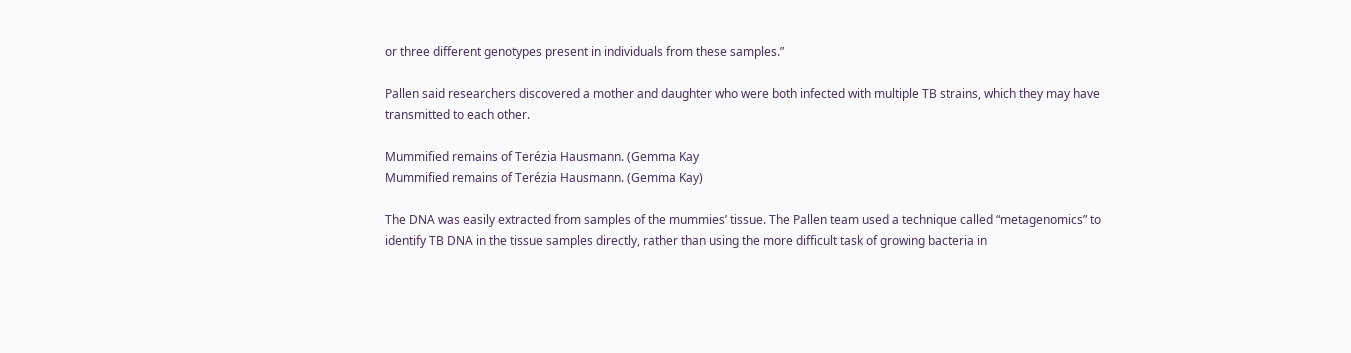or three different genotypes present in individuals from these samples.”

Pallen said researchers discovered a mother and daughter who were both infected with multiple TB strains, which they may have transmitted to each other.

Mummified remains of Terézia Hausmann. (Gemma Kay
Mummified remains of Terézia Hausmann. (Gemma Kay)

The DNA was easily extracted from samples of the mummies’ tissue. The Pallen team used a technique called “metagenomics” to identify TB DNA in the tissue samples directly, rather than using the more difficult task of growing bacteria in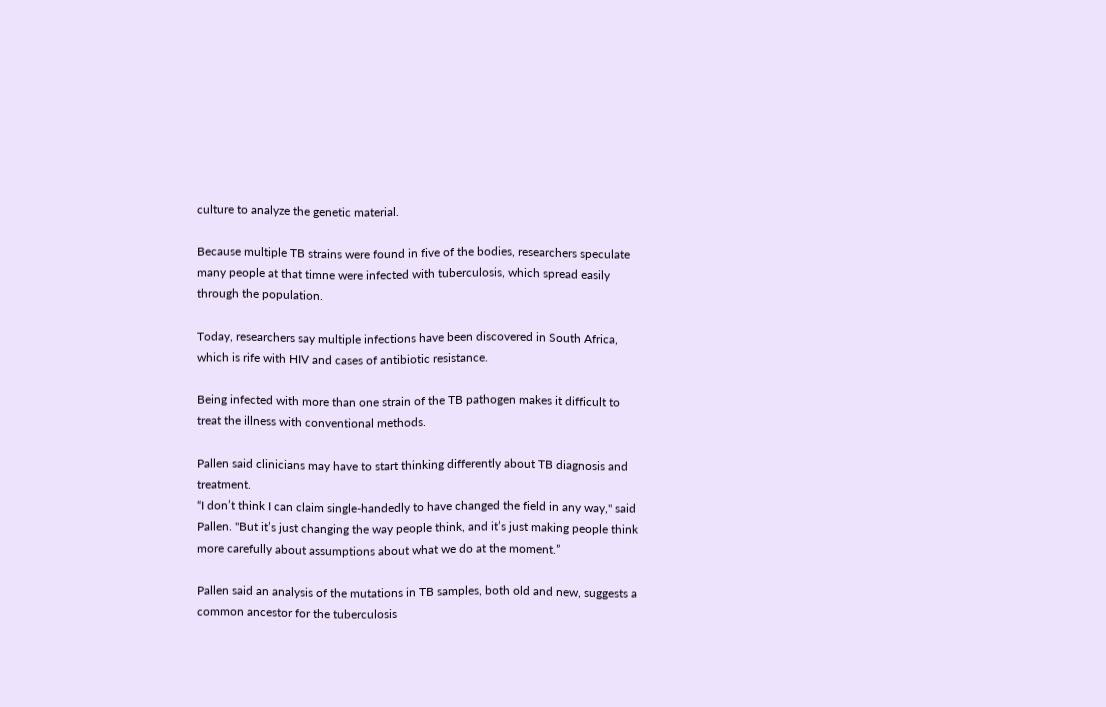culture to analyze the genetic material.

Because multiple TB strains were found in five of the bodies, researchers speculate many people at that timne were infected with tuberculosis, which spread easily through the population.

Today, researchers say multiple infections have been discovered in South Africa, which is rife with HIV and cases of antibiotic resistance.

Being infected with more than one strain of the TB pathogen makes it difficult to treat the illness with conventional methods.

Pallen said clinicians may have to start thinking differently about TB diagnosis and treatment.
“I don’t think I can claim single-handedly to have changed the field in any way," said Pallen. "But it’s just changing the way people think, and it’s just making people think more carefully about assumptions about what we do at the moment.”

Pallen said an analysis of the mutations in TB samples, both old and new, suggests a common ancestor for the tuberculosis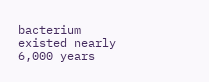bacterium existed nearly 6,000 years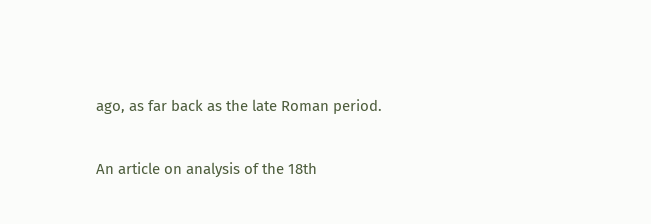ago, as far back as the late Roman period.

An article on analysis of the 18th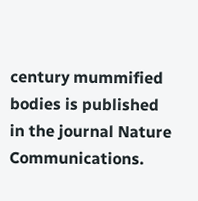century mummified bodies is published in the journal Nature Communications.